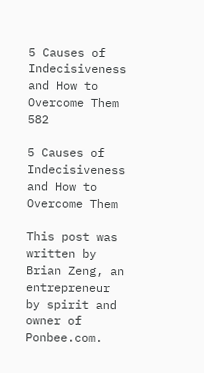5 Causes of Indecisiveness and How to Overcome Them 582

5 Causes of Indecisiveness and How to Overcome Them

This post was written by Brian Zeng, an entrepreneur by spirit and owner of Ponbee.com.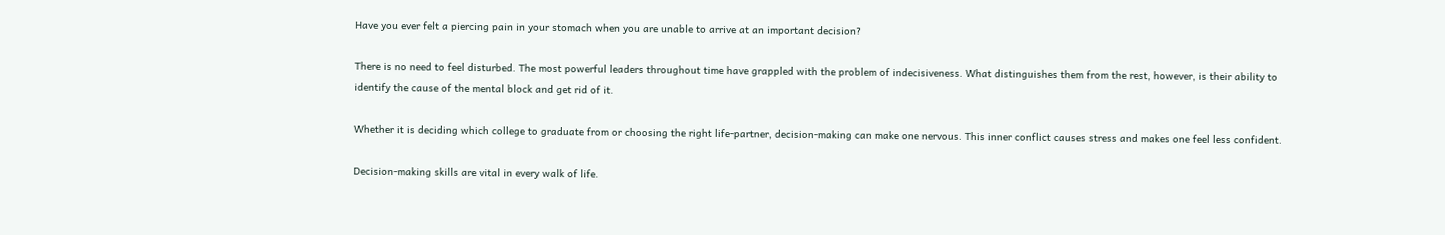Have you ever felt a piercing pain in your stomach when you are unable to arrive at an important decision?

There is no need to feel disturbed. The most powerful leaders throughout time have grappled with the problem of indecisiveness. What distinguishes them from the rest, however, is their ability to identify the cause of the mental block and get rid of it.

Whether it is deciding which college to graduate from or choosing the right life-partner, decision-making can make one nervous. This inner conflict causes stress and makes one feel less confident.

Decision-making skills are vital in every walk of life.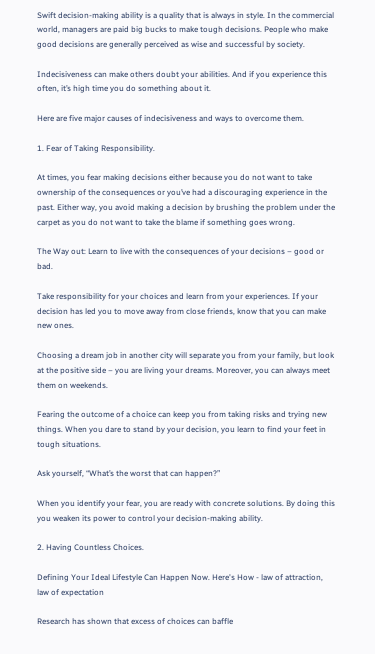Swift decision-making ability is a quality that is always in style. In the commercial world, managers are paid big bucks to make tough decisions. People who make good decisions are generally perceived as wise and successful by society.

Indecisiveness can make others doubt your abilities. And if you experience this often, it’s high time you do something about it.

Here are five major causes of indecisiveness and ways to overcome them.

1. Fear of Taking Responsibility.

At times, you fear making decisions either because you do not want to take ownership of the consequences or you’ve had a discouraging experience in the past. Either way, you avoid making a decision by brushing the problem under the carpet as you do not want to take the blame if something goes wrong.

The Way out: Learn to live with the consequences of your decisions – good or bad.

Take responsibility for your choices and learn from your experiences. If your decision has led you to move away from close friends, know that you can make new ones.

Choosing a dream job in another city will separate you from your family, but look at the positive side – you are living your dreams. Moreover, you can always meet them on weekends.

Fearing the outcome of a choice can keep you from taking risks and trying new things. When you dare to stand by your decision, you learn to find your feet in tough situations.

Ask yourself, “What’s the worst that can happen?”

When you identify your fear, you are ready with concrete solutions. By doing this you weaken its power to control your decision-making ability.

2. Having Countless Choices.

Defining Your Ideal Lifestyle Can Happen Now. Here's How - law of attraction, law of expectation

Research has shown that excess of choices can baffle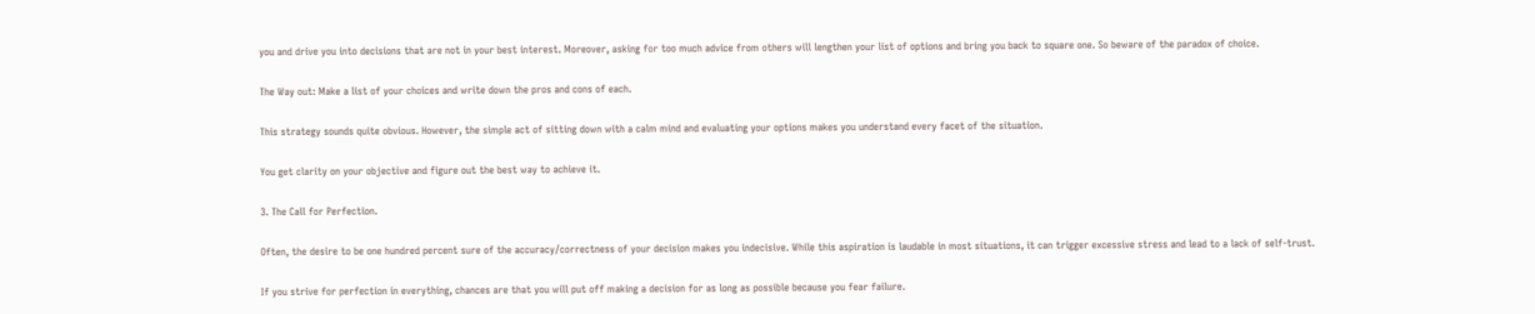you and drive you into decisions that are not in your best interest. Moreover, asking for too much advice from others will lengthen your list of options and bring you back to square one. So beware of the paradox of choice.

The Way out: Make a list of your choices and write down the pros and cons of each.

This strategy sounds quite obvious. However, the simple act of sitting down with a calm mind and evaluating your options makes you understand every facet of the situation.

You get clarity on your objective and figure out the best way to achieve it.

3. The Call for Perfection.

Often, the desire to be one hundred percent sure of the accuracy/correctness of your decision makes you indecisive. While this aspiration is laudable in most situations, it can trigger excessive stress and lead to a lack of self-trust.

If you strive for perfection in everything, chances are that you will put off making a decision for as long as possible because you fear failure.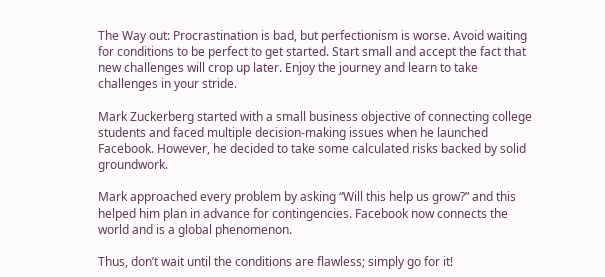The Way out: Procrastination is bad, but perfectionism is worse. Avoid waiting for conditions to be perfect to get started. Start small and accept the fact that new challenges will crop up later. Enjoy the journey and learn to take challenges in your stride.

Mark Zuckerberg started with a small business objective of connecting college students and faced multiple decision-making issues when he launched Facebook. However, he decided to take some calculated risks backed by solid groundwork.

Mark approached every problem by asking “Will this help us grow?” and this helped him plan in advance for contingencies. Facebook now connects the world and is a global phenomenon.

Thus, don’t wait until the conditions are flawless; simply go for it!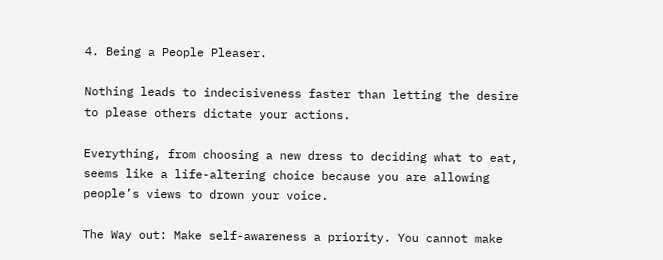4. Being a People Pleaser.

Nothing leads to indecisiveness faster than letting the desire to please others dictate your actions.

Everything, from choosing a new dress to deciding what to eat, seems like a life-altering choice because you are allowing people’s views to drown your voice.

The Way out: Make self-awareness a priority. You cannot make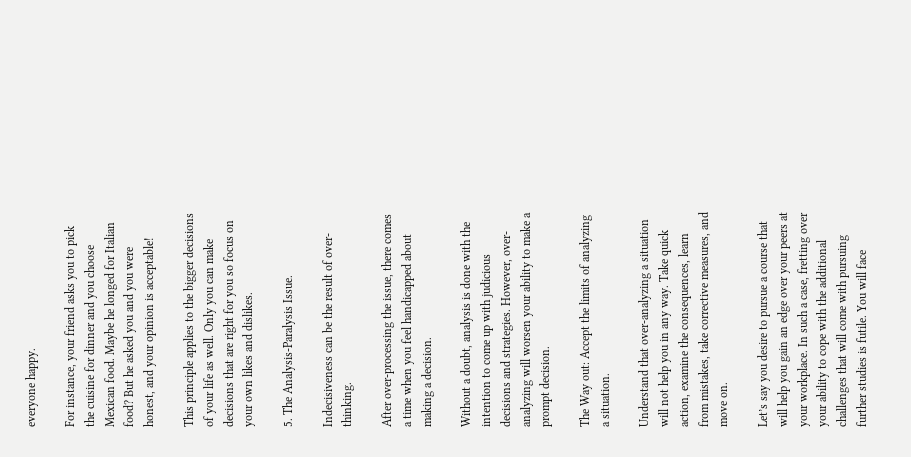everyone happy.

For instance, your friend asks you to pick the cuisine for dinner and you choose Mexican food. Maybe he longed for Italian food? But he asked you and you were honest, and your opinion is acceptable!

This principle applies to the bigger decisions of your life as well. Only you can make decisions that are right for you so focus on your own likes and dislikes.

5. The Analysis-Paralysis Issue.

Indecisiveness can be the result of over-thinking.

After over-processing the issue, there comes a time when you feel handicapped about making a decision.

Without a doubt, analysis is done with the intention to come up with judicious decisions and strategies. However, over-analyzing will worsen your ability to make a prompt decision.

The Way out: Accept the limits of analyzing a situation.

Understand that over-analyzing a situation will not help you in any way. Take quick action, examine the consequences, learn from mistakes, take corrective measures, and move on.

Let’s say you desire to pursue a course that will help you gain an edge over your peers at your workplace. In such a case, fretting over your ability to cope with the additional challenges that will come with pursuing further studies is futile. You will face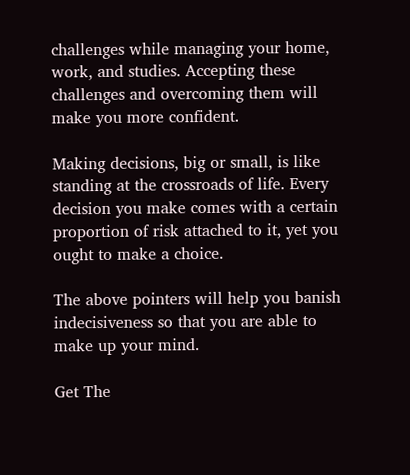challenges while managing your home, work, and studies. Accepting these challenges and overcoming them will make you more confident.

Making decisions, big or small, is like standing at the crossroads of life. Every decision you make comes with a certain proportion of risk attached to it, yet you ought to make a choice.

The above pointers will help you banish indecisiveness so that you are able to make up your mind.

Get The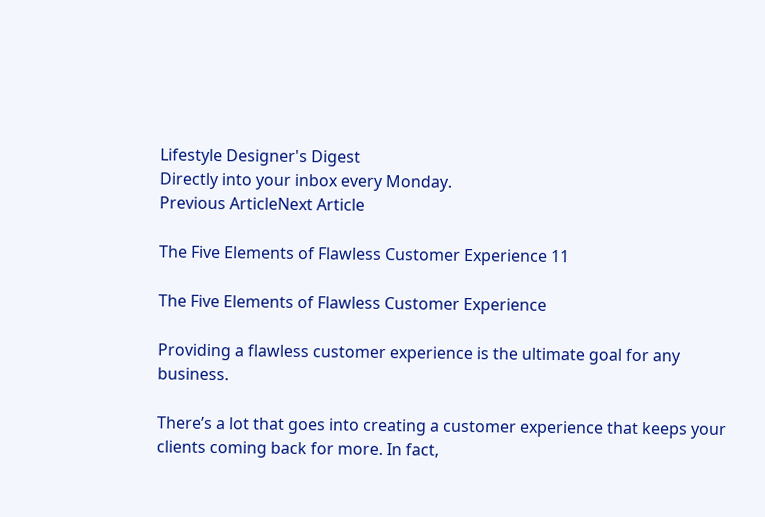Lifestyle Designer's Digest
Directly into your inbox every Monday.
Previous ArticleNext Article

The Five Elements of Flawless Customer Experience 11

The Five Elements of Flawless Customer Experience

Providing a flawless customer experience is the ultimate goal for any business.

There’s a lot that goes into creating a customer experience that keeps your clients coming back for more. In fact,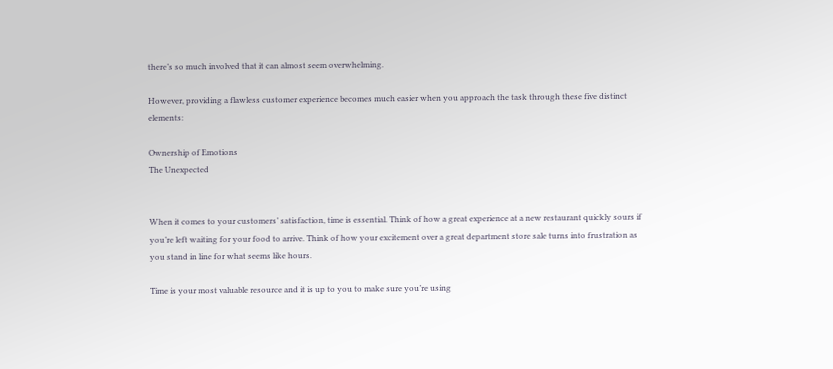there’s so much involved that it can almost seem overwhelming.

However, providing a flawless customer experience becomes much easier when you approach the task through these five distinct elements:

Ownership of Emotions
The Unexpected


When it comes to your customers’ satisfaction, time is essential. Think of how a great experience at a new restaurant quickly sours if you’re left waiting for your food to arrive. Think of how your excitement over a great department store sale turns into frustration as you stand in line for what seems like hours.

Time is your most valuable resource and it is up to you to make sure you’re using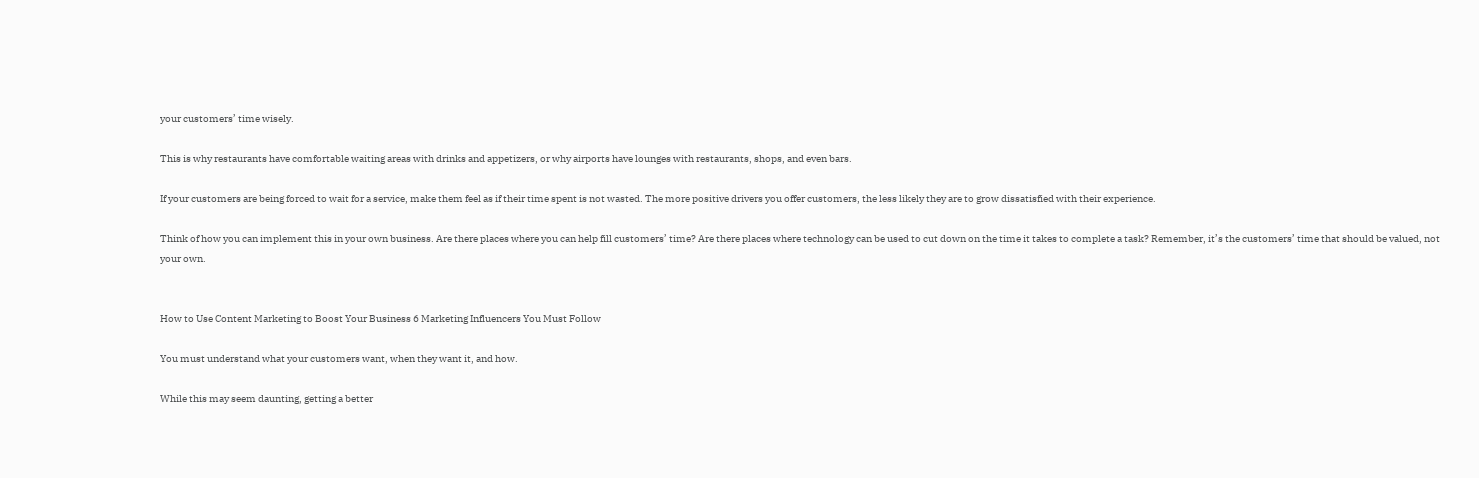your customers’ time wisely.

This is why restaurants have comfortable waiting areas with drinks and appetizers, or why airports have lounges with restaurants, shops, and even bars.

If your customers are being forced to wait for a service, make them feel as if their time spent is not wasted. The more positive drivers you offer customers, the less likely they are to grow dissatisfied with their experience.

Think of how you can implement this in your own business. Are there places where you can help fill customers’ time? Are there places where technology can be used to cut down on the time it takes to complete a task? Remember, it’s the customers’ time that should be valued, not your own.


How to Use Content Marketing to Boost Your Business 6 Marketing Influencers You Must Follow

You must understand what your customers want, when they want it, and how.

While this may seem daunting, getting a better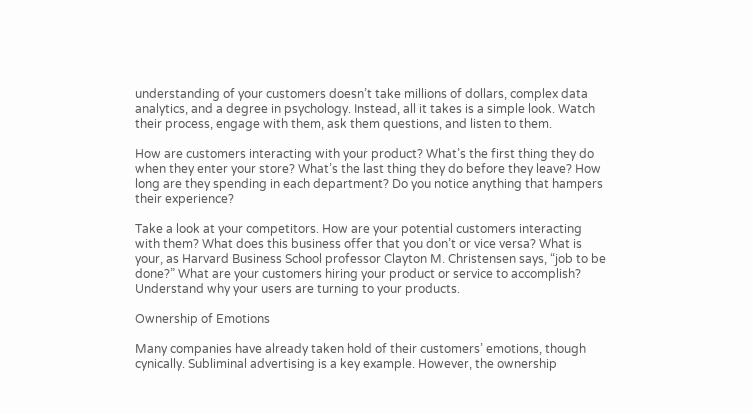understanding of your customers doesn’t take millions of dollars, complex data analytics, and a degree in psychology. Instead, all it takes is a simple look. Watch their process, engage with them, ask them questions, and listen to them.

How are customers interacting with your product? What’s the first thing they do when they enter your store? What’s the last thing they do before they leave? How long are they spending in each department? Do you notice anything that hampers their experience?

Take a look at your competitors. How are your potential customers interacting with them? What does this business offer that you don’t or vice versa? What is your, as Harvard Business School professor Clayton M. Christensen says, “job to be done?” What are your customers hiring your product or service to accomplish? Understand why your users are turning to your products.

Ownership of Emotions

Many companies have already taken hold of their customers’ emotions, though cynically. Subliminal advertising is a key example. However, the ownership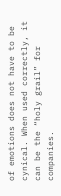of emotions does not have to be cynical. When used correctly, it can be the “holy grail” for companies.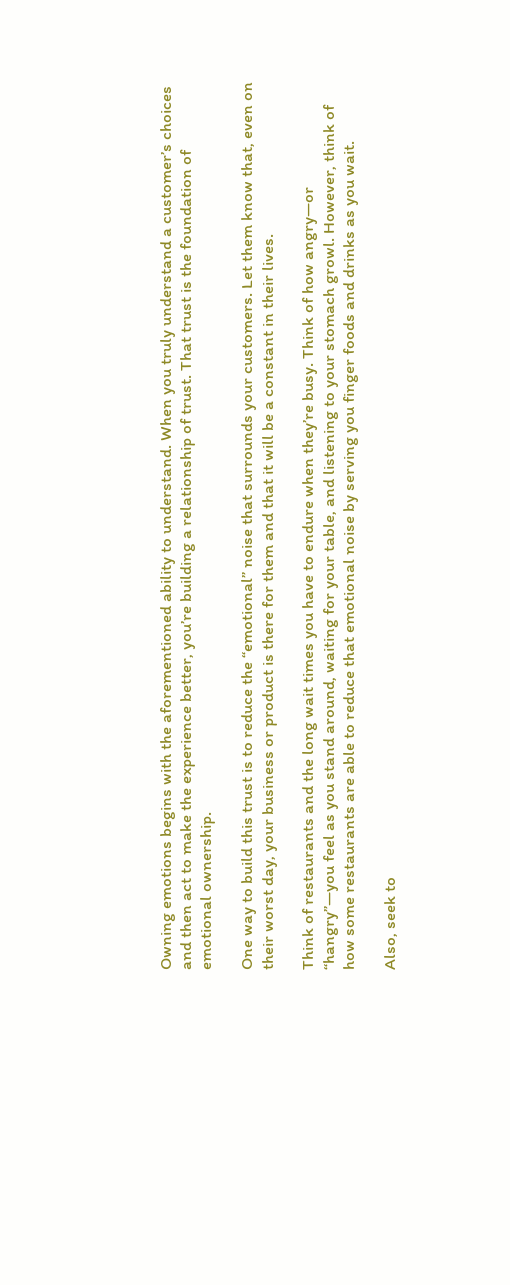Owning emotions begins with the aforementioned ability to understand. When you truly understand a customer’s choices and then act to make the experience better, you’re building a relationship of trust. That trust is the foundation of emotional ownership.

One way to build this trust is to reduce the “emotional” noise that surrounds your customers. Let them know that, even on their worst day, your business or product is there for them and that it will be a constant in their lives.

Think of restaurants and the long wait times you have to endure when they’re busy. Think of how angry—or “hangry”—you feel as you stand around, waiting for your table, and listening to your stomach growl. However, think of how some restaurants are able to reduce that emotional noise by serving you finger foods and drinks as you wait.

Also, seek to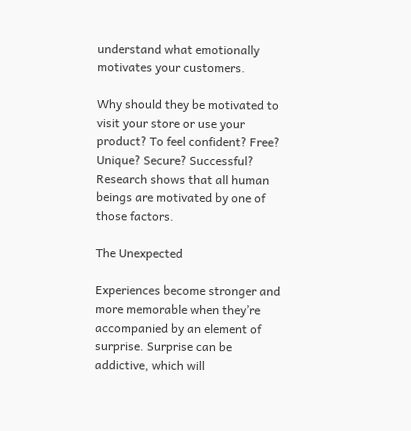understand what emotionally motivates your customers.

Why should they be motivated to visit your store or use your product? To feel confident? Free? Unique? Secure? Successful? Research shows that all human beings are motivated by one of those factors.

The Unexpected

Experiences become stronger and more memorable when they’re accompanied by an element of surprise. Surprise can be addictive, which will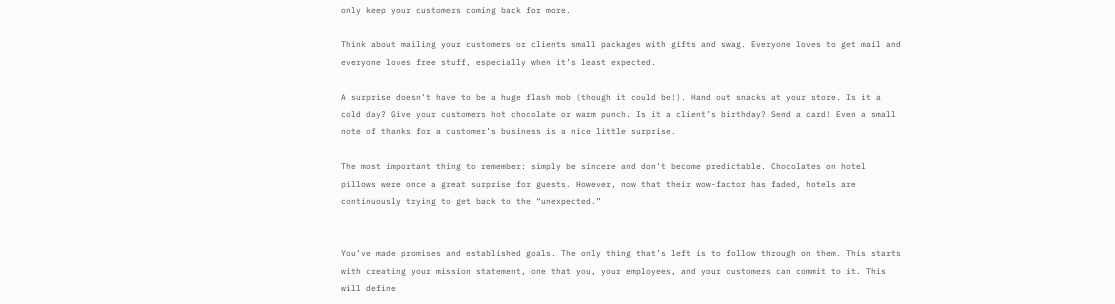only keep your customers coming back for more.

Think about mailing your customers or clients small packages with gifts and swag. Everyone loves to get mail and everyone loves free stuff, especially when it’s least expected.

A surprise doesn’t have to be a huge flash mob (though it could be!). Hand out snacks at your store. Is it a cold day? Give your customers hot chocolate or warm punch. Is it a client’s birthday? Send a card! Even a small note of thanks for a customer’s business is a nice little surprise.

The most important thing to remember: simply be sincere and don’t become predictable. Chocolates on hotel pillows were once a great surprise for guests. However, now that their wow-factor has faded, hotels are continuously trying to get back to the “unexpected.”


You’ve made promises and established goals. The only thing that’s left is to follow through on them. This starts with creating your mission statement, one that you, your employees, and your customers can commit to it. This will define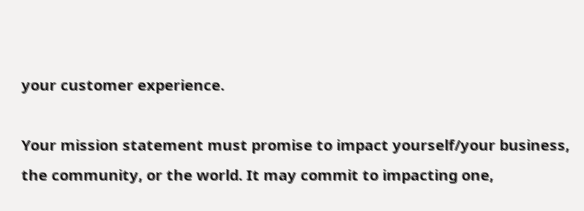your customer experience.

Your mission statement must promise to impact yourself/your business, the community, or the world. It may commit to impacting one,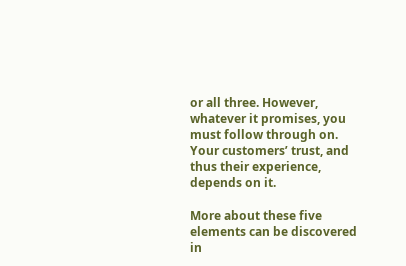or all three. However, whatever it promises, you must follow through on. Your customers’ trust, and thus their experience, depends on it.

More about these five elements can be discovered in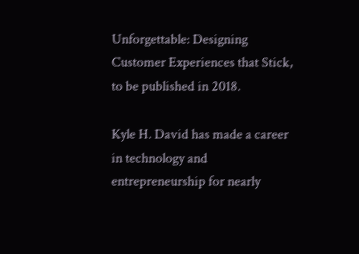Unforgettable: Designing Customer Experiences that Stick, to be published in 2018.

Kyle H. David has made a career in technology and entrepreneurship for nearly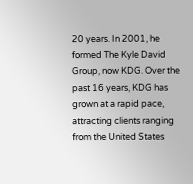20 years. In 2001, he formed The Kyle David Group, now KDG. Over the past 16 years, KDG has grown at a rapid pace, attracting clients ranging from the United States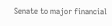Senate to major financial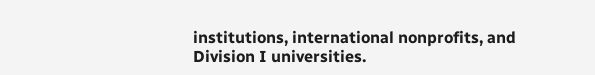institutions, international nonprofits, and Division I universities.